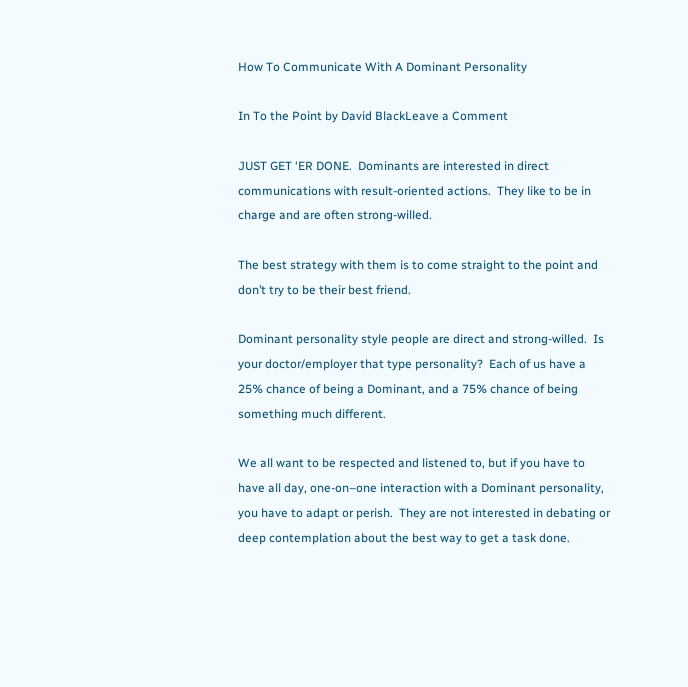How To Communicate With A Dominant Personality

In To the Point by David BlackLeave a Comment

JUST GET ‘ER DONE.  Dominants are interested in direct communications with result-oriented actions.  They like to be in charge and are often strong-willed.

The best strategy with them is to come straight to the point and don’t try to be their best friend.

Dominant personality style people are direct and strong-willed.  Is your doctor/employer that type personality?  Each of us have a 25% chance of being a Dominant, and a 75% chance of being something much different.

We all want to be respected and listened to, but if you have to have all day, one-on–one interaction with a Dominant personality, you have to adapt or perish.  They are not interested in debating or deep contemplation about the best way to get a task done.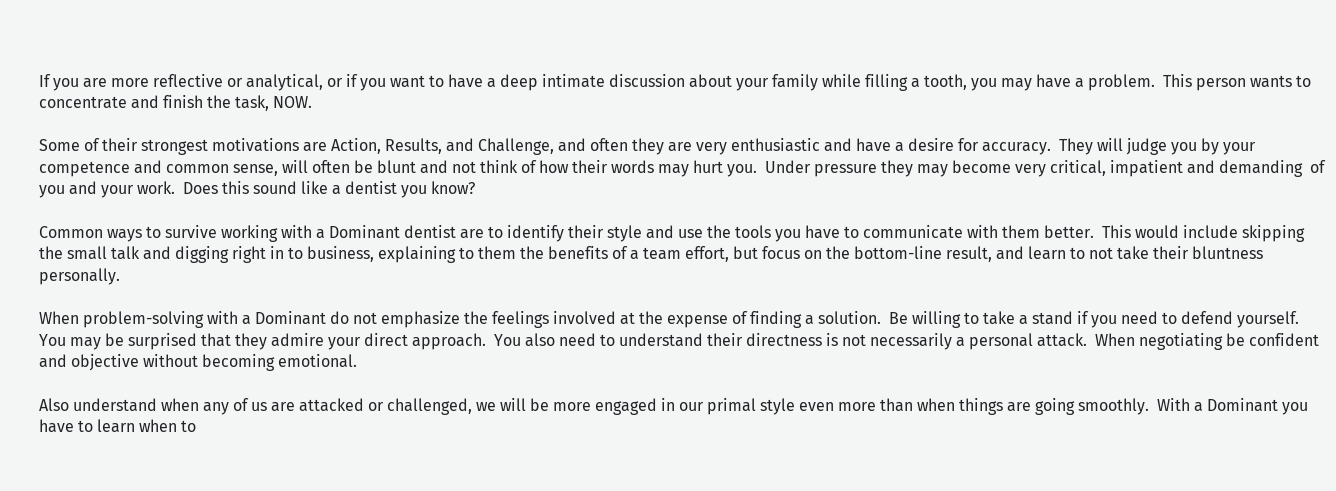If you are more reflective or analytical, or if you want to have a deep intimate discussion about your family while filling a tooth, you may have a problem.  This person wants to concentrate and finish the task, NOW.

Some of their strongest motivations are Action, Results, and Challenge, and often they are very enthusiastic and have a desire for accuracy.  They will judge you by your competence and common sense, will often be blunt and not think of how their words may hurt you.  Under pressure they may become very critical, impatient and demanding  of you and your work.  Does this sound like a dentist you know?

Common ways to survive working with a Dominant dentist are to identify their style and use the tools you have to communicate with them better.  This would include skipping the small talk and digging right in to business, explaining to them the benefits of a team effort, but focus on the bottom-line result, and learn to not take their bluntness personally.

When problem-solving with a Dominant do not emphasize the feelings involved at the expense of finding a solution.  Be willing to take a stand if you need to defend yourself.  You may be surprised that they admire your direct approach.  You also need to understand their directness is not necessarily a personal attack.  When negotiating be confident and objective without becoming emotional.

Also understand when any of us are attacked or challenged, we will be more engaged in our primal style even more than when things are going smoothly.  With a Dominant you have to learn when to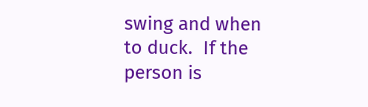swing and when to duck.  If the person is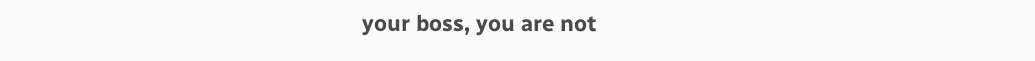your boss, you are not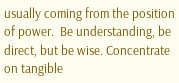usually coming from the position of power.  Be understanding, be direct, but be wise. Concentrate on tangible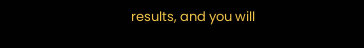results, and you will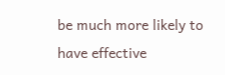be much more likely to have effective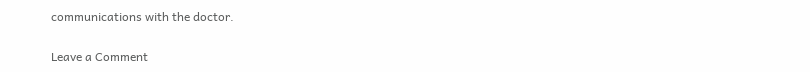communications with the doctor.

Leave a Comment